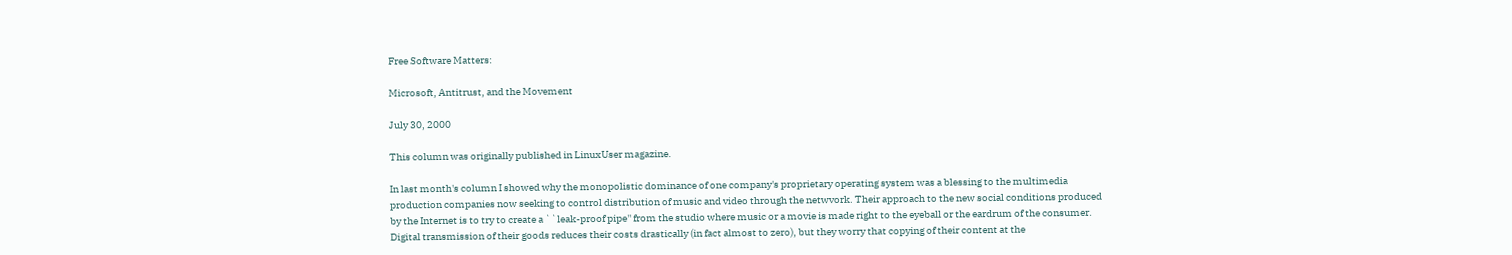Free Software Matters:

Microsoft, Antitrust, and the Movement

July 30, 2000

This column was originally published in LinuxUser magazine.

In last month's column I showed why the monopolistic dominance of one company's proprietary operating system was a blessing to the multimedia production companies now seeking to control distribution of music and video through the netwvork. Their approach to the new social conditions produced by the Internet is to try to create a ``leak-proof pipe'' from the studio where music or a movie is made right to the eyeball or the eardrum of the consumer. Digital transmission of their goods reduces their costs drastically (in fact almost to zero), but they worry that copying of their content at the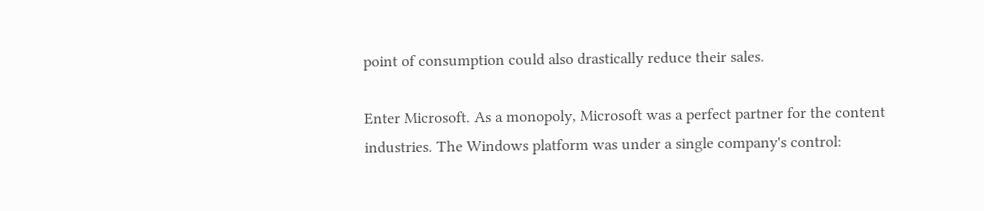point of consumption could also drastically reduce their sales.

Enter Microsoft. As a monopoly, Microsoft was a perfect partner for the content industries. The Windows platform was under a single company's control: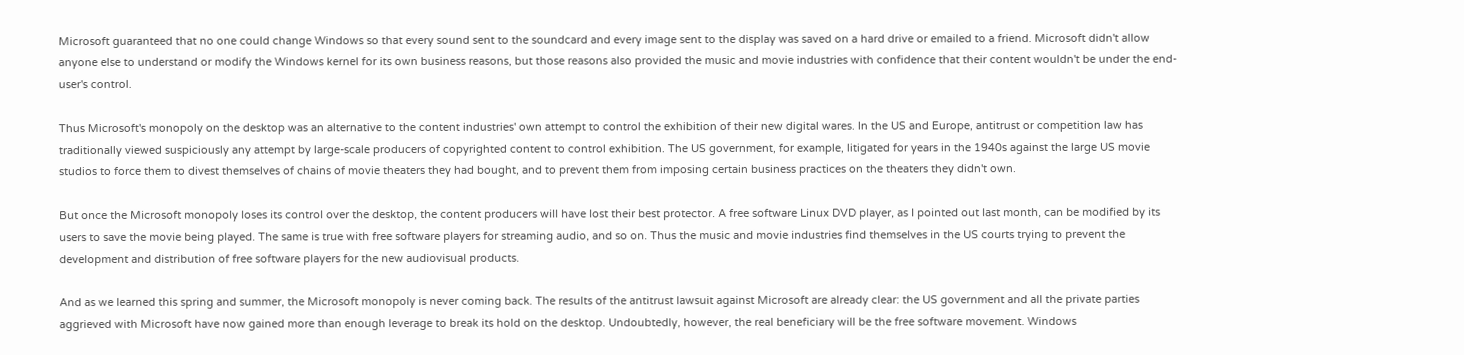Microsoft guaranteed that no one could change Windows so that every sound sent to the soundcard and every image sent to the display was saved on a hard drive or emailed to a friend. Microsoft didn't allow anyone else to understand or modify the Windows kernel for its own business reasons, but those reasons also provided the music and movie industries with confidence that their content wouldn't be under the end-user's control.

Thus Microsoft's monopoly on the desktop was an alternative to the content industries' own attempt to control the exhibition of their new digital wares. In the US and Europe, antitrust or competition law has traditionally viewed suspiciously any attempt by large-scale producers of copyrighted content to control exhibition. The US government, for example, litigated for years in the 1940s against the large US movie studios to force them to divest themselves of chains of movie theaters they had bought, and to prevent them from imposing certain business practices on the theaters they didn't own.

But once the Microsoft monopoly loses its control over the desktop, the content producers will have lost their best protector. A free software Linux DVD player, as I pointed out last month, can be modified by its users to save the movie being played. The same is true with free software players for streaming audio, and so on. Thus the music and movie industries find themselves in the US courts trying to prevent the development and distribution of free software players for the new audiovisual products.

And as we learned this spring and summer, the Microsoft monopoly is never coming back. The results of the antitrust lawsuit against Microsoft are already clear: the US government and all the private parties aggrieved with Microsoft have now gained more than enough leverage to break its hold on the desktop. Undoubtedly, however, the real beneficiary will be the free software movement. Windows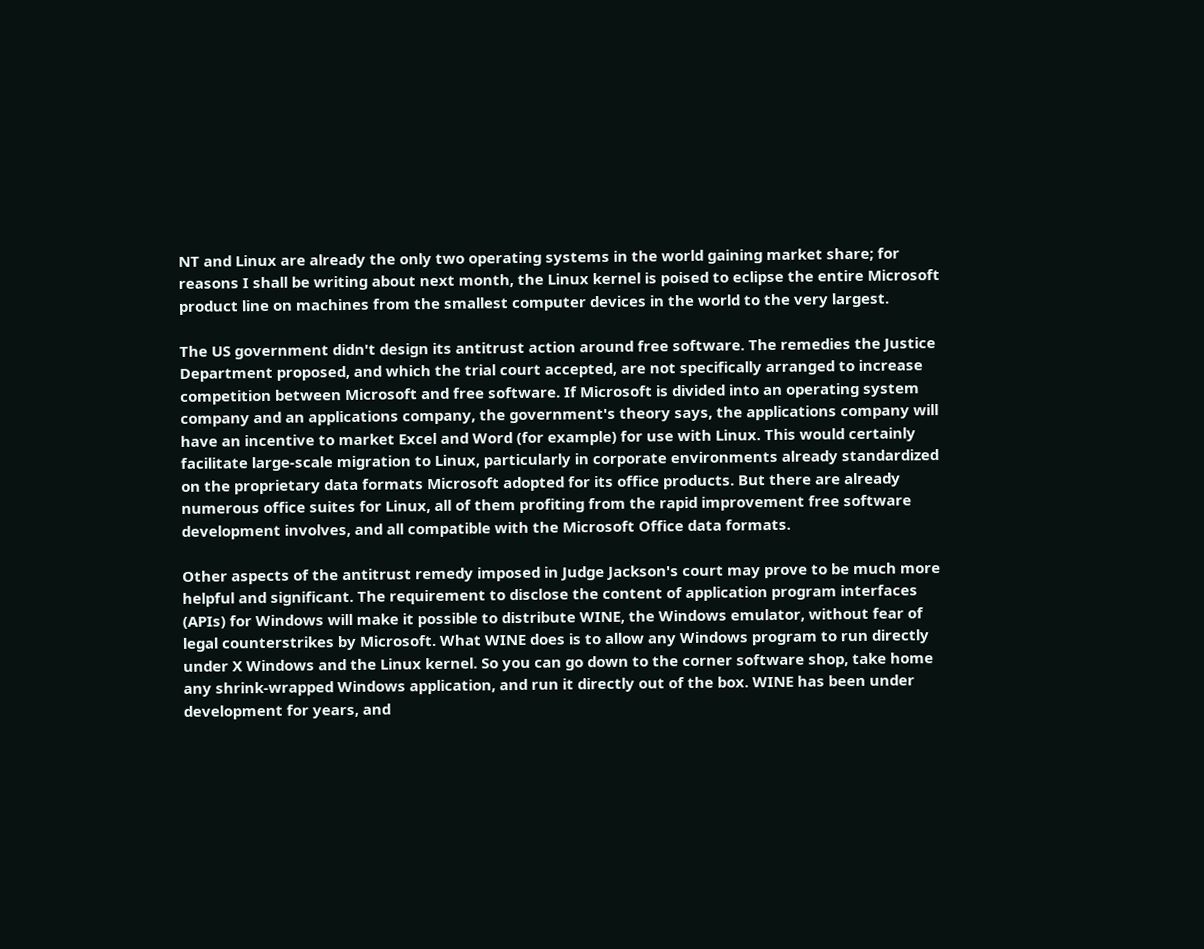NT and Linux are already the only two operating systems in the world gaining market share; for reasons I shall be writing about next month, the Linux kernel is poised to eclipse the entire Microsoft product line on machines from the smallest computer devices in the world to the very largest.

The US government didn't design its antitrust action around free software. The remedies the Justice Department proposed, and which the trial court accepted, are not specifically arranged to increase competition between Microsoft and free software. If Microsoft is divided into an operating system company and an applications company, the government's theory says, the applications company will have an incentive to market Excel and Word (for example) for use with Linux. This would certainly facilitate large-scale migration to Linux, particularly in corporate environments already standardized on the proprietary data formats Microsoft adopted for its office products. But there are already numerous office suites for Linux, all of them profiting from the rapid improvement free software development involves, and all compatible with the Microsoft Office data formats.

Other aspects of the antitrust remedy imposed in Judge Jackson's court may prove to be much more helpful and significant. The requirement to disclose the content of application program interfaces (APIs) for Windows will make it possible to distribute WINE, the Windows emulator, without fear of legal counterstrikes by Microsoft. What WINE does is to allow any Windows program to run directly under X Windows and the Linux kernel. So you can go down to the corner software shop, take home any shrink-wrapped Windows application, and run it directly out of the box. WINE has been under development for years, and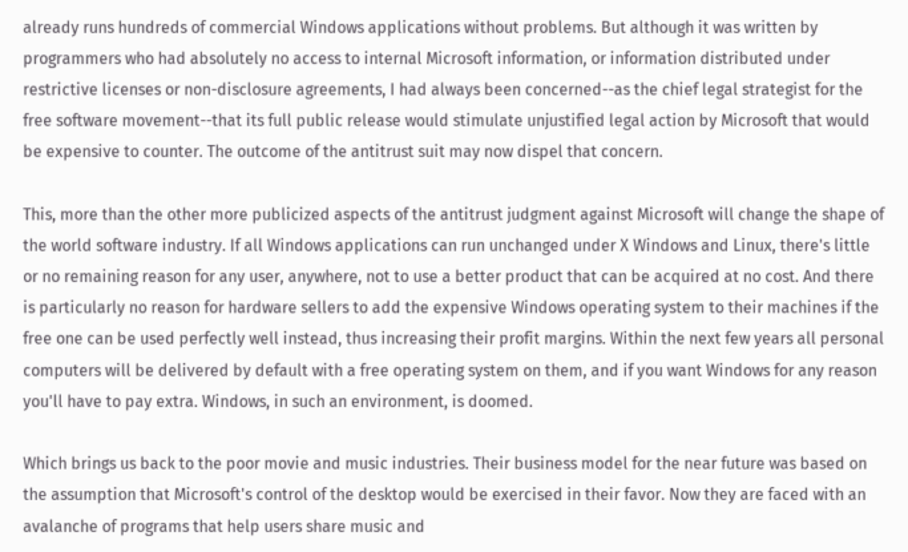already runs hundreds of commercial Windows applications without problems. But although it was written by programmers who had absolutely no access to internal Microsoft information, or information distributed under restrictive licenses or non-disclosure agreements, I had always been concerned--as the chief legal strategist for the free software movement--that its full public release would stimulate unjustified legal action by Microsoft that would be expensive to counter. The outcome of the antitrust suit may now dispel that concern.

This, more than the other more publicized aspects of the antitrust judgment against Microsoft will change the shape of the world software industry. If all Windows applications can run unchanged under X Windows and Linux, there's little or no remaining reason for any user, anywhere, not to use a better product that can be acquired at no cost. And there is particularly no reason for hardware sellers to add the expensive Windows operating system to their machines if the free one can be used perfectly well instead, thus increasing their profit margins. Within the next few years all personal computers will be delivered by default with a free operating system on them, and if you want Windows for any reason you'll have to pay extra. Windows, in such an environment, is doomed.

Which brings us back to the poor movie and music industries. Their business model for the near future was based on the assumption that Microsoft's control of the desktop would be exercised in their favor. Now they are faced with an avalanche of programs that help users share music and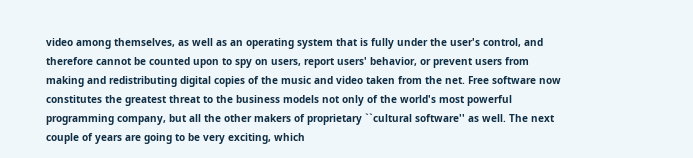video among themselves, as well as an operating system that is fully under the user's control, and therefore cannot be counted upon to spy on users, report users' behavior, or prevent users from making and redistributing digital copies of the music and video taken from the net. Free software now constitutes the greatest threat to the business models not only of the world's most powerful programming company, but all the other makers of proprietary ``cultural software'' as well. The next couple of years are going to be very exciting, which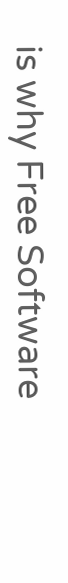is why Free Software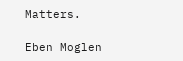Matters.

Eben Moglen